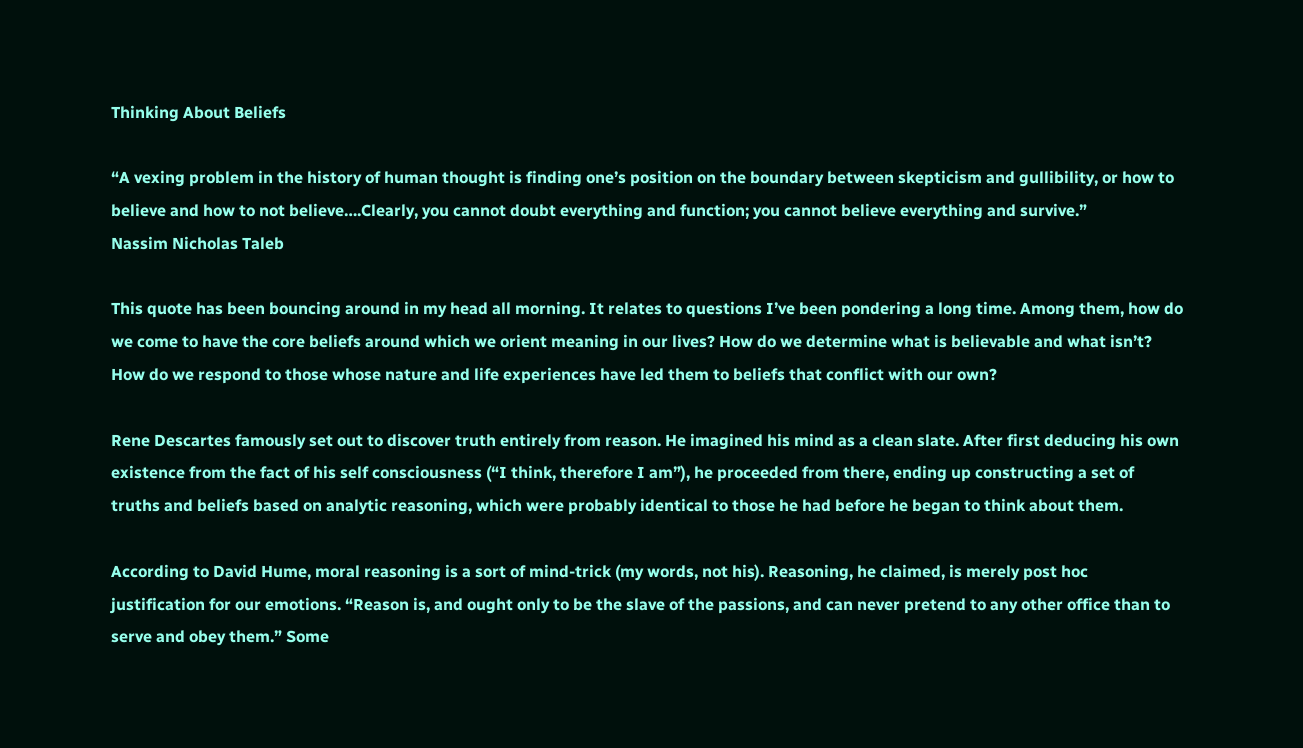Thinking About Beliefs

“A vexing problem in the history of human thought is finding one’s position on the boundary between skepticism and gullibility, or how to believe and how to not believe….Clearly, you cannot doubt everything and function; you cannot believe everything and survive.”
Nassim Nicholas Taleb

This quote has been bouncing around in my head all morning. It relates to questions I’ve been pondering a long time. Among them, how do we come to have the core beliefs around which we orient meaning in our lives? How do we determine what is believable and what isn’t? How do we respond to those whose nature and life experiences have led them to beliefs that conflict with our own?

Rene Descartes famously set out to discover truth entirely from reason. He imagined his mind as a clean slate. After first deducing his own existence from the fact of his self consciousness (“I think, therefore I am”), he proceeded from there, ending up constructing a set of truths and beliefs based on analytic reasoning, which were probably identical to those he had before he began to think about them.

According to David Hume, moral reasoning is a sort of mind-trick (my words, not his). Reasoning, he claimed, is merely post hoc justification for our emotions. “Reason is, and ought only to be the slave of the passions, and can never pretend to any other office than to serve and obey them.” Some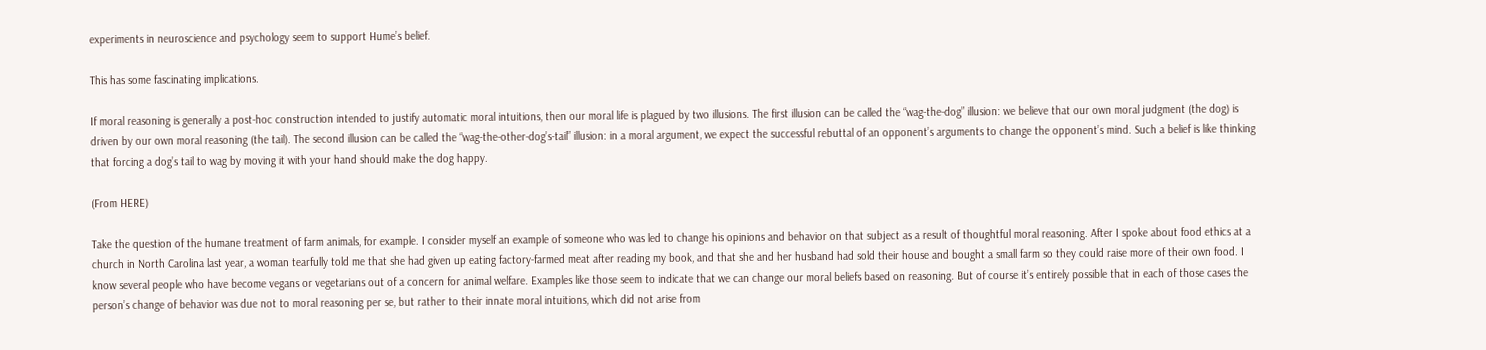experiments in neuroscience and psychology seem to support Hume’s belief.

This has some fascinating implications.

If moral reasoning is generally a post-hoc construction intended to justify automatic moral intuitions, then our moral life is plagued by two illusions. The first illusion can be called the “wag-the-dog” illusion: we believe that our own moral judgment (the dog) is driven by our own moral reasoning (the tail). The second illusion can be called the “wag-the-other-dog’s-tail” illusion: in a moral argument, we expect the successful rebuttal of an opponent’s arguments to change the opponent’s mind. Such a belief is like thinking that forcing a dog’s tail to wag by moving it with your hand should make the dog happy.

(From HERE)

Take the question of the humane treatment of farm animals, for example. I consider myself an example of someone who was led to change his opinions and behavior on that subject as a result of thoughtful moral reasoning. After I spoke about food ethics at a church in North Carolina last year, a woman tearfully told me that she had given up eating factory-farmed meat after reading my book, and that she and her husband had sold their house and bought a small farm so they could raise more of their own food. I know several people who have become vegans or vegetarians out of a concern for animal welfare. Examples like those seem to indicate that we can change our moral beliefs based on reasoning. But of course it’s entirely possible that in each of those cases the person’s change of behavior was due not to moral reasoning per se, but rather to their innate moral intuitions, which did not arise from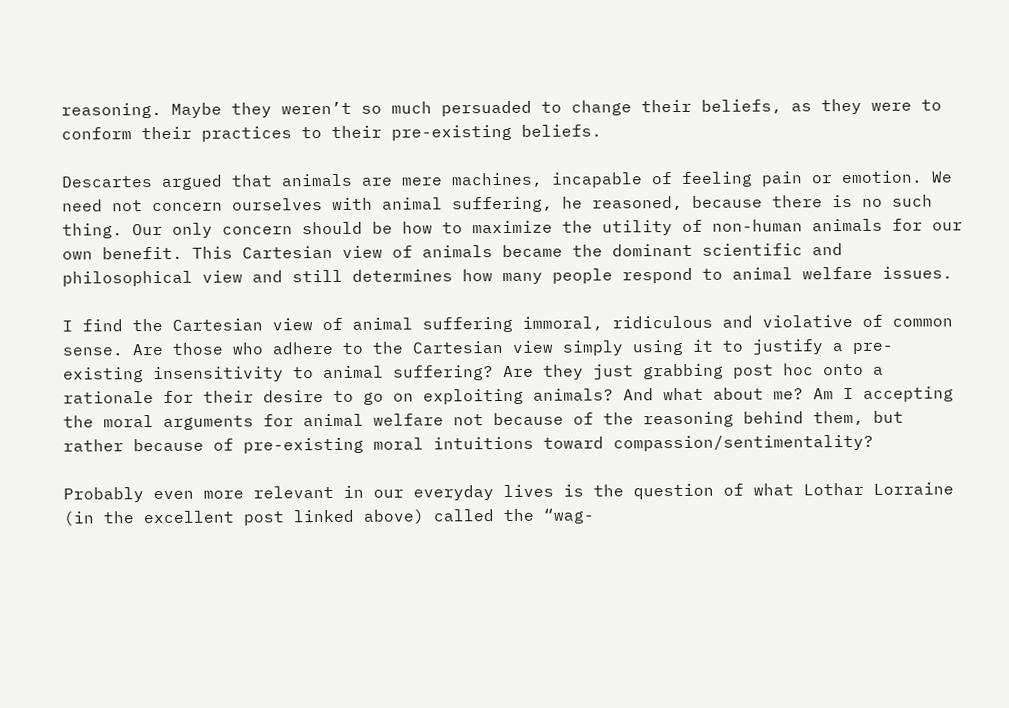reasoning. Maybe they weren’t so much persuaded to change their beliefs, as they were to conform their practices to their pre-existing beliefs.

Descartes argued that animals are mere machines, incapable of feeling pain or emotion. We need not concern ourselves with animal suffering, he reasoned, because there is no such thing. Our only concern should be how to maximize the utility of non-human animals for our own benefit. This Cartesian view of animals became the dominant scientific and philosophical view and still determines how many people respond to animal welfare issues.

I find the Cartesian view of animal suffering immoral, ridiculous and violative of common sense. Are those who adhere to the Cartesian view simply using it to justify a pre-existing insensitivity to animal suffering? Are they just grabbing post hoc onto a rationale for their desire to go on exploiting animals? And what about me? Am I accepting the moral arguments for animal welfare not because of the reasoning behind them, but rather because of pre-existing moral intuitions toward compassion/sentimentality?

Probably even more relevant in our everyday lives is the question of what Lothar Lorraine (in the excellent post linked above) called the “wag-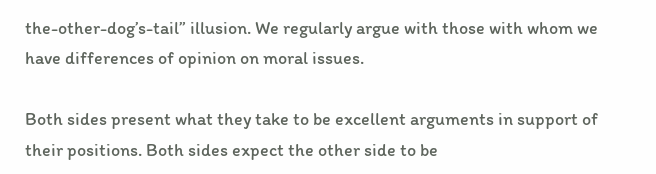the-other-dog’s-tail” illusion. We regularly argue with those with whom we have differences of opinion on moral issues.

Both sides present what they take to be excellent arguments in support of their positions. Both sides expect the other side to be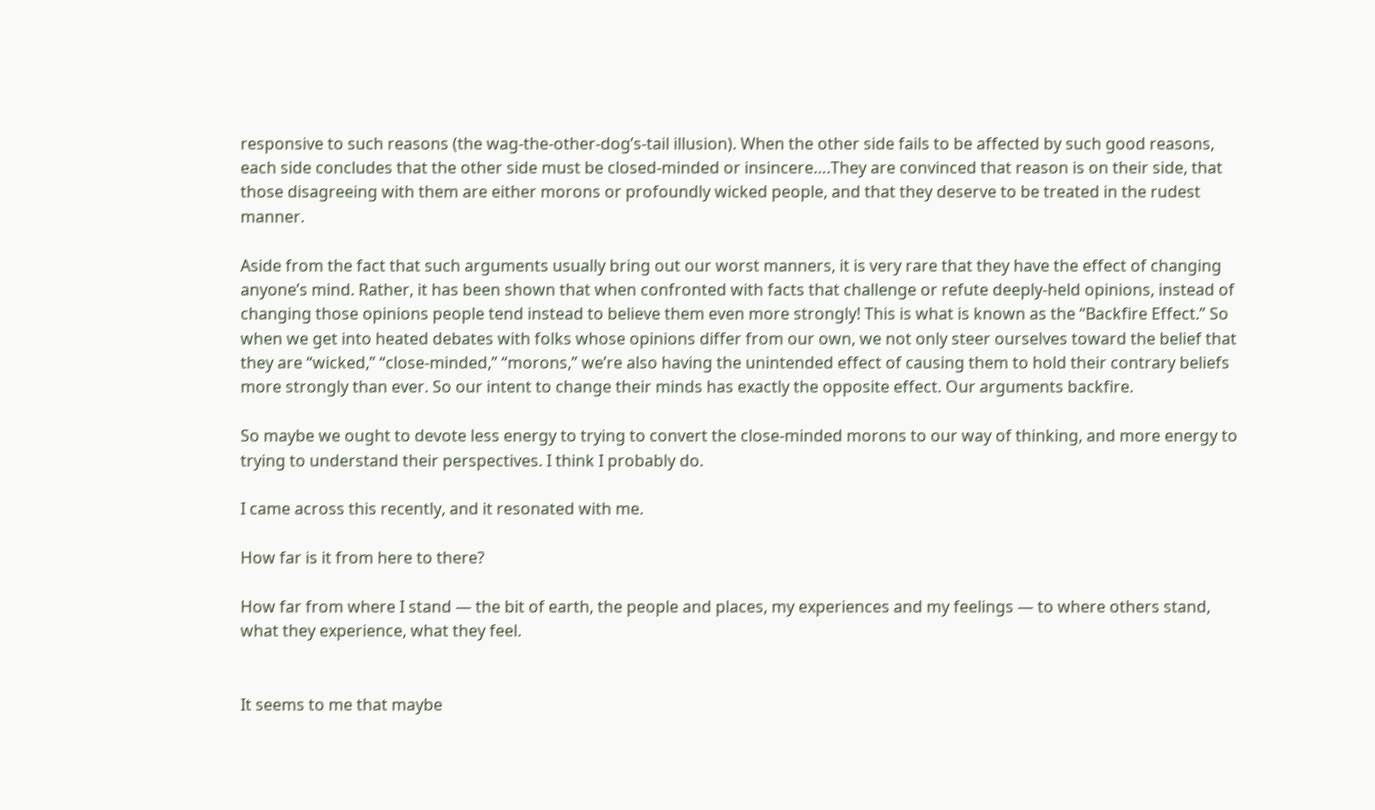responsive to such reasons (the wag-the-other-dog’s-tail illusion). When the other side fails to be affected by such good reasons, each side concludes that the other side must be closed-minded or insincere….They are convinced that reason is on their side, that those disagreeing with them are either morons or profoundly wicked people, and that they deserve to be treated in the rudest manner.

Aside from the fact that such arguments usually bring out our worst manners, it is very rare that they have the effect of changing anyone’s mind. Rather, it has been shown that when confronted with facts that challenge or refute deeply-held opinions, instead of changing those opinions people tend instead to believe them even more strongly! This is what is known as the “Backfire Effect.” So when we get into heated debates with folks whose opinions differ from our own, we not only steer ourselves toward the belief that they are “wicked,” “close-minded,” “morons,” we’re also having the unintended effect of causing them to hold their contrary beliefs more strongly than ever. So our intent to change their minds has exactly the opposite effect. Our arguments backfire.

So maybe we ought to devote less energy to trying to convert the close-minded morons to our way of thinking, and more energy to trying to understand their perspectives. I think I probably do.

I came across this recently, and it resonated with me.

How far is it from here to there?

How far from where I stand — the bit of earth, the people and places, my experiences and my feelings — to where others stand, what they experience, what they feel.


It seems to me that maybe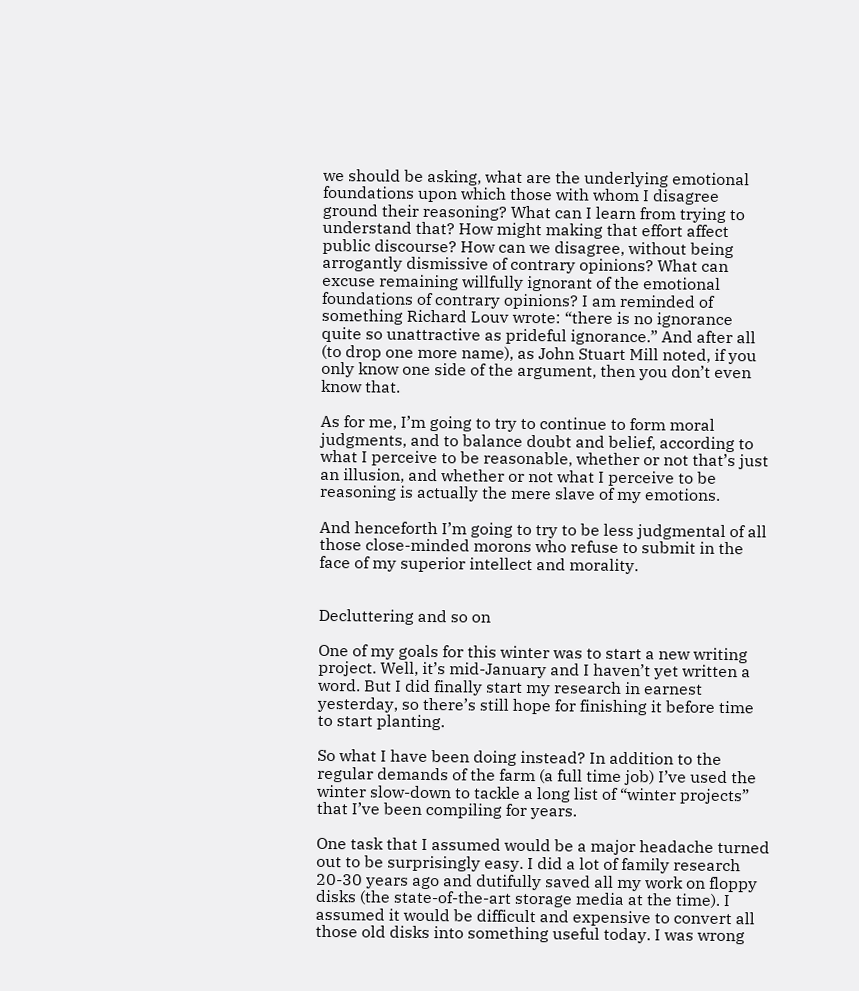we should be asking, what are the underlying emotional foundations upon which those with whom I disagree ground their reasoning? What can I learn from trying to understand that? How might making that effort affect public discourse? How can we disagree, without being arrogantly dismissive of contrary opinions? What can excuse remaining willfully ignorant of the emotional foundations of contrary opinions? I am reminded of something Richard Louv wrote: “there is no ignorance quite so unattractive as prideful ignorance.” And after all (to drop one more name), as John Stuart Mill noted, if you only know one side of the argument, then you don’t even know that.

As for me, I’m going to try to continue to form moral judgments, and to balance doubt and belief, according to what I perceive to be reasonable, whether or not that’s just an illusion, and whether or not what I perceive to be reasoning is actually the mere slave of my emotions.

And henceforth I’m going to try to be less judgmental of all those close-minded morons who refuse to submit in the face of my superior intellect and morality.


Decluttering and so on

One of my goals for this winter was to start a new writing project. Well, it’s mid-January and I haven’t yet written a word. But I did finally start my research in earnest yesterday, so there’s still hope for finishing it before time to start planting.

So what I have been doing instead? In addition to the regular demands of the farm (a full time job) I’ve used the winter slow-down to tackle a long list of “winter projects” that I’ve been compiling for years.

One task that I assumed would be a major headache turned out to be surprisingly easy. I did a lot of family research 20-30 years ago and dutifully saved all my work on floppy disks (the state-of-the-art storage media at the time). I assumed it would be difficult and expensive to convert all those old disks into something useful today. I was wrong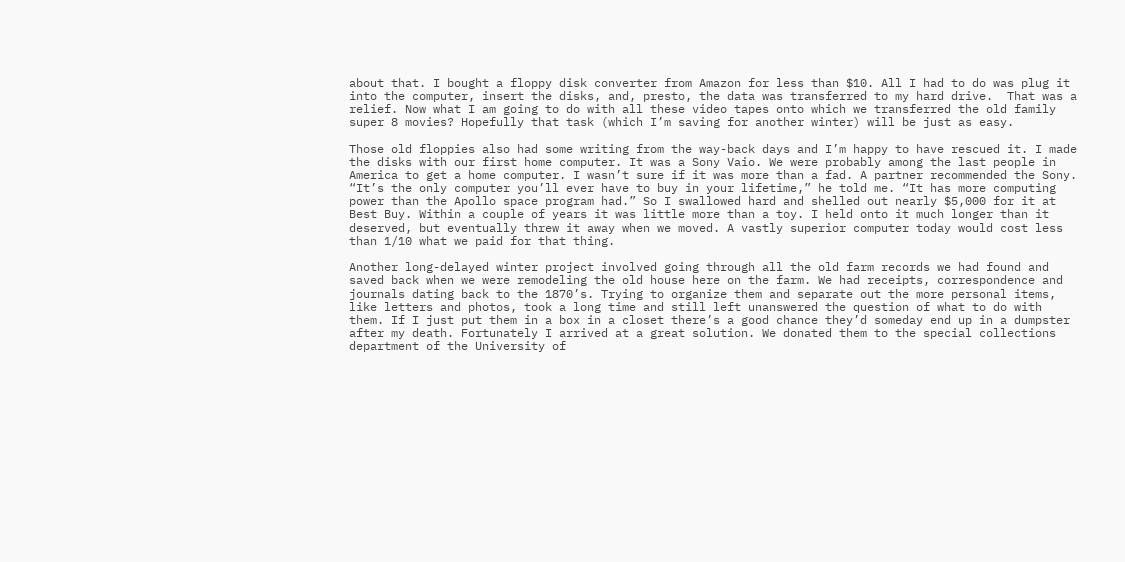about that. I bought a floppy disk converter from Amazon for less than $10. All I had to do was plug it into the computer, insert the disks, and, presto, the data was transferred to my hard drive.  That was a relief. Now what I am going to do with all these video tapes onto which we transferred the old family super 8 movies? Hopefully that task (which I’m saving for another winter) will be just as easy.

Those old floppies also had some writing from the way-back days and I’m happy to have rescued it. I made the disks with our first home computer. It was a Sony Vaio. We were probably among the last people in America to get a home computer. I wasn’t sure if it was more than a fad. A partner recommended the Sony. “It’s the only computer you’ll ever have to buy in your lifetime,” he told me. “It has more computing power than the Apollo space program had.” So I swallowed hard and shelled out nearly $5,000 for it at Best Buy. Within a couple of years it was little more than a toy. I held onto it much longer than it deserved, but eventually threw it away when we moved. A vastly superior computer today would cost less than 1/10 what we paid for that thing.

Another long-delayed winter project involved going through all the old farm records we had found and saved back when we were remodeling the old house here on the farm. We had receipts, correspondence and journals dating back to the 1870’s. Trying to organize them and separate out the more personal items, like letters and photos, took a long time and still left unanswered the question of what to do with them. If I just put them in a box in a closet there’s a good chance they’d someday end up in a dumpster after my death. Fortunately I arrived at a great solution. We donated them to the special collections department of the University of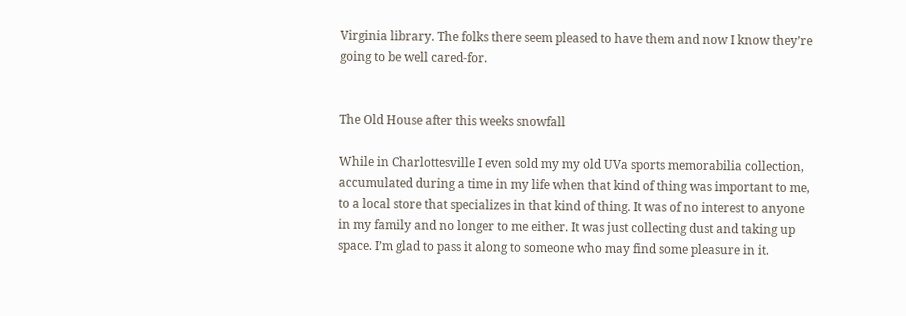Virginia library. The folks there seem pleased to have them and now I know they’re going to be well cared-for.


The Old House after this weeks snowfall

While in Charlottesville I even sold my my old UVa sports memorabilia collection, accumulated during a time in my life when that kind of thing was important to me, to a local store that specializes in that kind of thing. It was of no interest to anyone in my family and no longer to me either. It was just collecting dust and taking up space. I’m glad to pass it along to someone who may find some pleasure in it.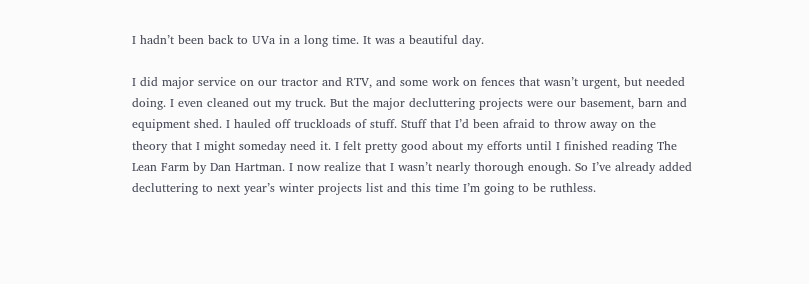I hadn’t been back to UVa in a long time. It was a beautiful day.

I did major service on our tractor and RTV, and some work on fences that wasn’t urgent, but needed doing. I even cleaned out my truck. But the major decluttering projects were our basement, barn and equipment shed. I hauled off truckloads of stuff. Stuff that I’d been afraid to throw away on the theory that I might someday need it. I felt pretty good about my efforts until I finished reading The Lean Farm by Dan Hartman. I now realize that I wasn’t nearly thorough enough. So I’ve already added decluttering to next year’s winter projects list and this time I’m going to be ruthless.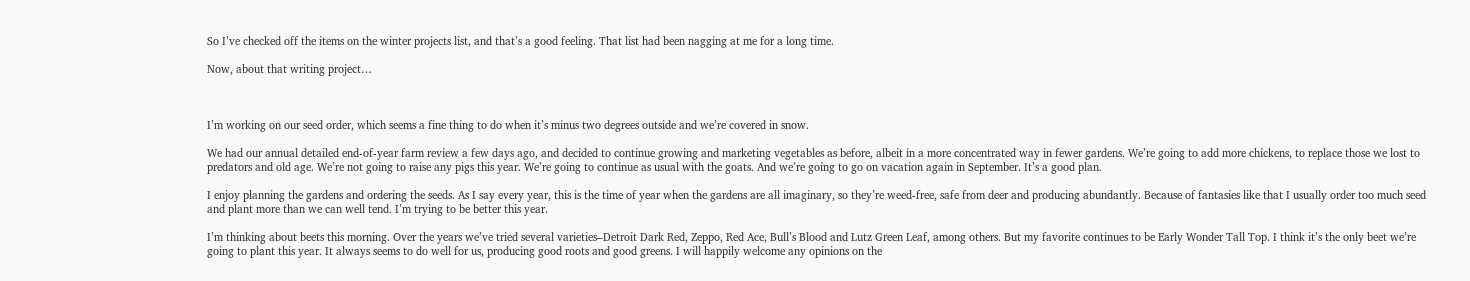So I’ve checked off the items on the winter projects list, and that’s a good feeling. That list had been nagging at me for a long time.

Now, about that writing project…



I’m working on our seed order, which seems a fine thing to do when it’s minus two degrees outside and we’re covered in snow.

We had our annual detailed end-of-year farm review a few days ago, and decided to continue growing and marketing vegetables as before, albeit in a more concentrated way in fewer gardens. We’re going to add more chickens, to replace those we lost to predators and old age. We’re not going to raise any pigs this year. We’re going to continue as usual with the goats. And we’re going to go on vacation again in September. It’s a good plan.

I enjoy planning the gardens and ordering the seeds. As I say every year, this is the time of year when the gardens are all imaginary, so they’re weed-free, safe from deer and producing abundantly. Because of fantasies like that I usually order too much seed and plant more than we can well tend. I’m trying to be better this year.

I’m thinking about beets this morning. Over the years we’ve tried several varieties–Detroit Dark Red, Zeppo, Red Ace, Bull’s Blood and Lutz Green Leaf, among others. But my favorite continues to be Early Wonder Tall Top. I think it’s the only beet we’re going to plant this year. It always seems to do well for us, producing good roots and good greens. I will happily welcome any opinions on the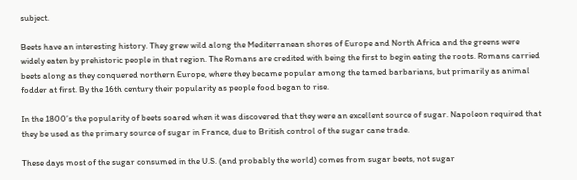subject.

Beets have an interesting history. They grew wild along the Mediterranean shores of Europe and North Africa and the greens were widely eaten by prehistoric people in that region. The Romans are credited with being the first to begin eating the roots. Romans carried beets along as they conquered northern Europe, where they became popular among the tamed barbarians, but primarily as animal fodder at first. By the 16th century their popularity as people food began to rise.

In the 1800’s the popularity of beets soared when it was discovered that they were an excellent source of sugar. Napoleon required that they be used as the primary source of sugar in France, due to British control of the sugar cane trade.

These days most of the sugar consumed in the U.S. (and probably the world) comes from sugar beets, not sugar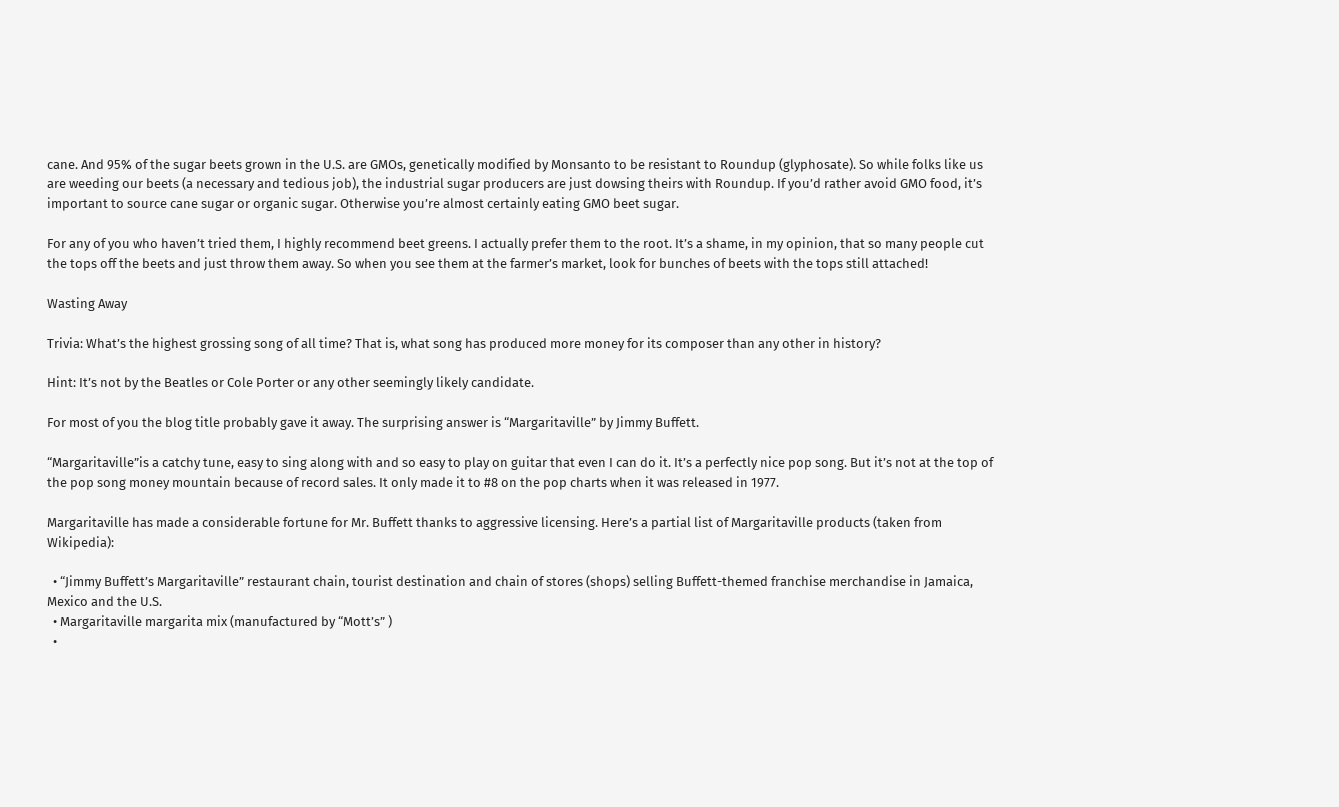cane. And 95% of the sugar beets grown in the U.S. are GMOs, genetically modified by Monsanto to be resistant to Roundup (glyphosate). So while folks like us are weeding our beets (a necessary and tedious job), the industrial sugar producers are just dowsing theirs with Roundup. If you’d rather avoid GMO food, it’s important to source cane sugar or organic sugar. Otherwise you’re almost certainly eating GMO beet sugar.

For any of you who haven’t tried them, I highly recommend beet greens. I actually prefer them to the root. It’s a shame, in my opinion, that so many people cut the tops off the beets and just throw them away. So when you see them at the farmer’s market, look for bunches of beets with the tops still attached!

Wasting Away

Trivia: What’s the highest grossing song of all time? That is, what song has produced more money for its composer than any other in history?

Hint: It’s not by the Beatles or Cole Porter or any other seemingly likely candidate.

For most of you the blog title probably gave it away. The surprising answer is “Margaritaville” by Jimmy Buffett.

“Margaritaville”is a catchy tune, easy to sing along with and so easy to play on guitar that even I can do it. It’s a perfectly nice pop song. But it’s not at the top of the pop song money mountain because of record sales. It only made it to #8 on the pop charts when it was released in 1977.

Margaritaville has made a considerable fortune for Mr. Buffett thanks to aggressive licensing. Here’s a partial list of Margaritaville products (taken from Wikipedia):

  • “Jimmy Buffett’s Margaritaville” restaurant chain, tourist destination and chain of stores (shops) selling Buffett-themed franchise merchandise in Jamaica, Mexico and the U.S.
  • Margaritaville margarita mix (manufactured by “Mott’s” )
  •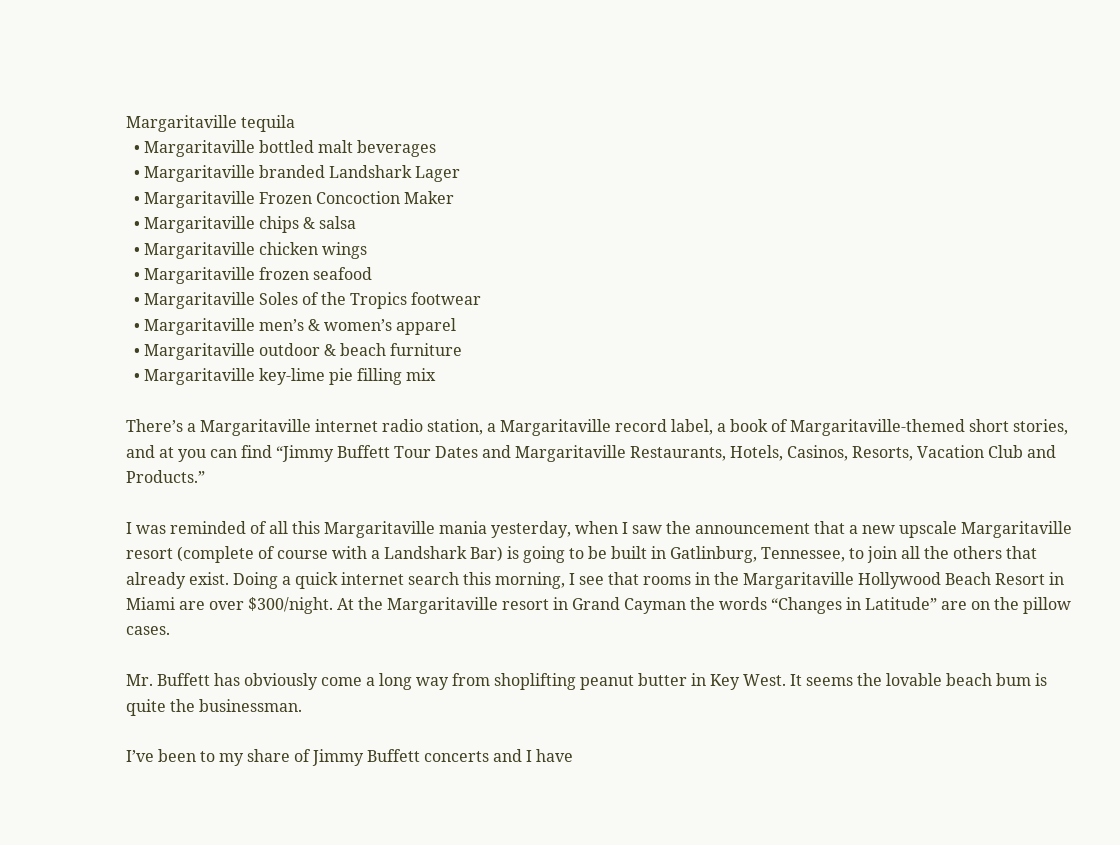Margaritaville tequila
  • Margaritaville bottled malt beverages
  • Margaritaville branded Landshark Lager
  • Margaritaville Frozen Concoction Maker
  • Margaritaville chips & salsa
  • Margaritaville chicken wings
  • Margaritaville frozen seafood
  • Margaritaville Soles of the Tropics footwear
  • Margaritaville men’s & women’s apparel
  • Margaritaville outdoor & beach furniture
  • Margaritaville key-lime pie filling mix

There’s a Margaritaville internet radio station, a Margaritaville record label, a book of Margaritaville-themed short stories, and at you can find “Jimmy Buffett Tour Dates and Margaritaville Restaurants, Hotels, Casinos, Resorts, Vacation Club and Products.”

I was reminded of all this Margaritaville mania yesterday, when I saw the announcement that a new upscale Margaritaville resort (complete of course with a Landshark Bar) is going to be built in Gatlinburg, Tennessee, to join all the others that already exist. Doing a quick internet search this morning, I see that rooms in the Margaritaville Hollywood Beach Resort in Miami are over $300/night. At the Margaritaville resort in Grand Cayman the words “Changes in Latitude” are on the pillow cases.

Mr. Buffett has obviously come a long way from shoplifting peanut butter in Key West. It seems the lovable beach bum is quite the businessman.

I’ve been to my share of Jimmy Buffett concerts and I have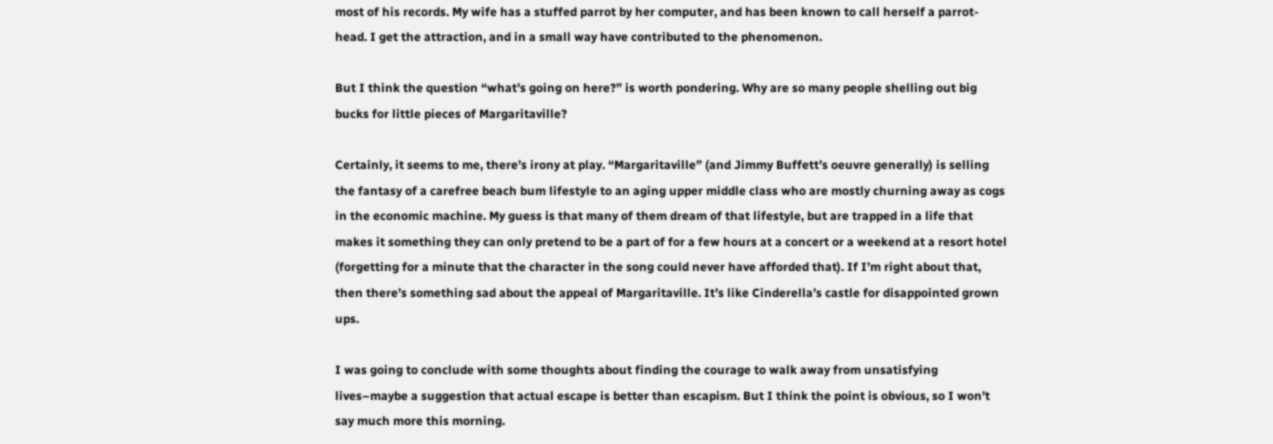most of his records. My wife has a stuffed parrot by her computer, and has been known to call herself a parrot-head. I get the attraction, and in a small way have contributed to the phenomenon.

But I think the question “what’s going on here?” is worth pondering. Why are so many people shelling out big bucks for little pieces of Margaritaville?

Certainly, it seems to me, there’s irony at play. “Margaritaville” (and Jimmy Buffett’s oeuvre generally) is selling the fantasy of a carefree beach bum lifestyle to an aging upper middle class who are mostly churning away as cogs in the economic machine. My guess is that many of them dream of that lifestyle, but are trapped in a life that makes it something they can only pretend to be a part of for a few hours at a concert or a weekend at a resort hotel (forgetting for a minute that the character in the song could never have afforded that). If I’m right about that, then there’s something sad about the appeal of Margaritaville. It’s like Cinderella’s castle for disappointed grown ups.

I was going to conclude with some thoughts about finding the courage to walk away from unsatisfying lives–maybe a suggestion that actual escape is better than escapism. But I think the point is obvious, so I won’t say much more this morning.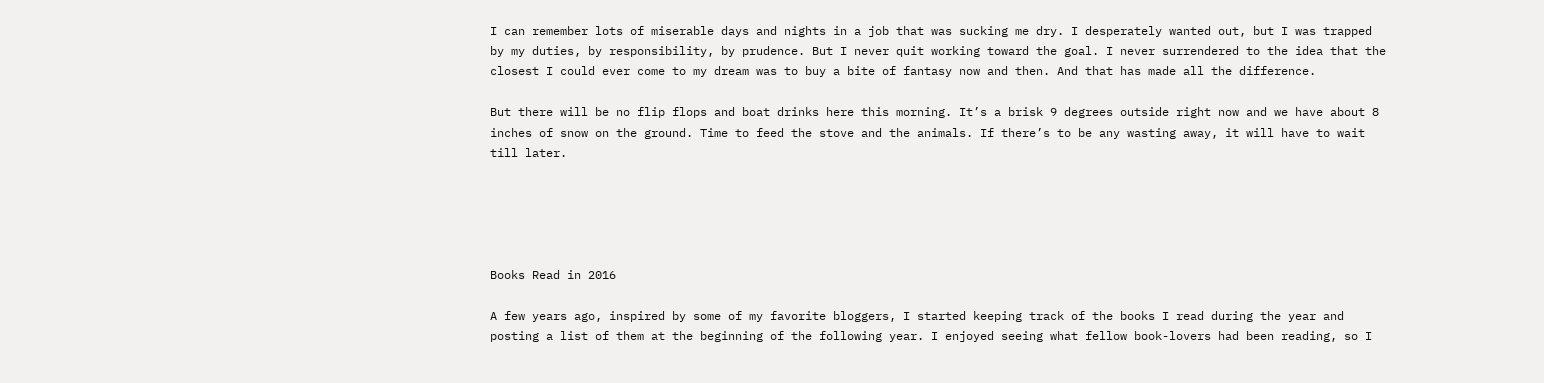I can remember lots of miserable days and nights in a job that was sucking me dry. I desperately wanted out, but I was trapped by my duties, by responsibility, by prudence. But I never quit working toward the goal. I never surrendered to the idea that the closest I could ever come to my dream was to buy a bite of fantasy now and then. And that has made all the difference.

But there will be no flip flops and boat drinks here this morning. It’s a brisk 9 degrees outside right now and we have about 8 inches of snow on the ground. Time to feed the stove and the animals. If there’s to be any wasting away, it will have to wait till later.





Books Read in 2016

A few years ago, inspired by some of my favorite bloggers, I started keeping track of the books I read during the year and posting a list of them at the beginning of the following year. I enjoyed seeing what fellow book-lovers had been reading, so I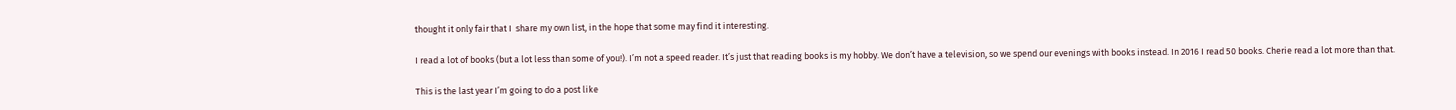thought it only fair that I  share my own list, in the hope that some may find it interesting.

I read a lot of books (but a lot less than some of you!). I’m not a speed reader. It’s just that reading books is my hobby. We don’t have a television, so we spend our evenings with books instead. In 2016 I read 50 books. Cherie read a lot more than that.

This is the last year I’m going to do a post like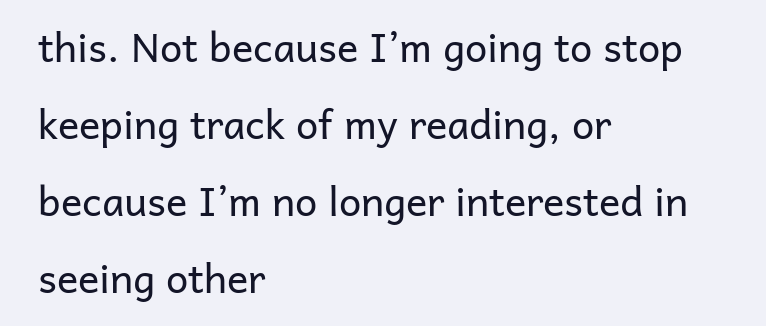this. Not because I’m going to stop keeping track of my reading, or because I’m no longer interested in seeing other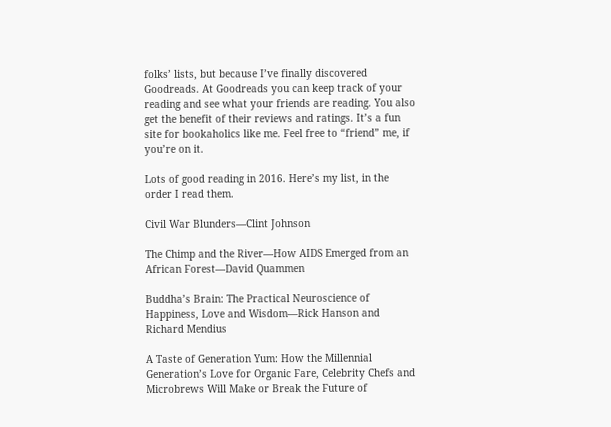folks’ lists, but because I’ve finally discovered Goodreads. At Goodreads you can keep track of your reading and see what your friends are reading. You also get the benefit of their reviews and ratings. It’s a fun site for bookaholics like me. Feel free to “friend” me, if you’re on it.

Lots of good reading in 2016. Here’s my list, in the order I read them.

Civil War Blunders—Clint Johnson

The Chimp and the River—How AIDS Emerged from an African Forest—David Quammen

Buddha’s Brain: The Practical Neuroscience of Happiness, Love and Wisdom—Rick Hanson and Richard Mendius

A Taste of Generation Yum: How the Millennial Generation’s Love for Organic Fare, Celebrity Chefs and Microbrews Will Make or Break the Future of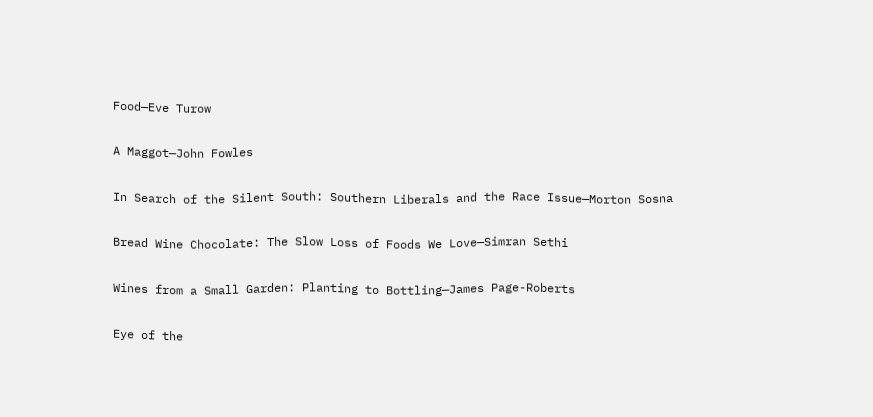Food—Eve Turow

A Maggot—John Fowles

In Search of the Silent South: Southern Liberals and the Race Issue—Morton Sosna

Bread Wine Chocolate: The Slow Loss of Foods We Love—Simran Sethi

Wines from a Small Garden: Planting to Bottling—James Page-Roberts

Eye of the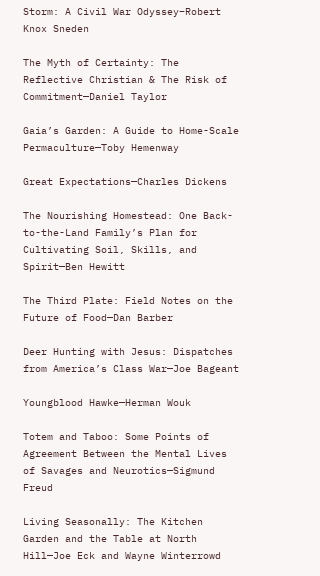Storm: A Civil War Odyssey–Robert Knox Sneden

The Myth of Certainty: The Reflective Christian & The Risk of Commitment—Daniel Taylor

Gaia’s Garden: A Guide to Home-Scale Permaculture—Toby Hemenway

Great Expectations—Charles Dickens

The Nourishing Homestead: One Back-to-the-Land Family’s Plan for Cultivating Soil, Skills, and Spirit—Ben Hewitt

The Third Plate: Field Notes on the Future of Food—Dan Barber

Deer Hunting with Jesus: Dispatches from America’s Class War—Joe Bageant

Youngblood Hawke—Herman Wouk

Totem and Taboo: Some Points of Agreement Between the Mental Lives of Savages and Neurotics—Sigmund Freud

Living Seasonally: The Kitchen Garden and the Table at North Hill—Joe Eck and Wayne Winterrowd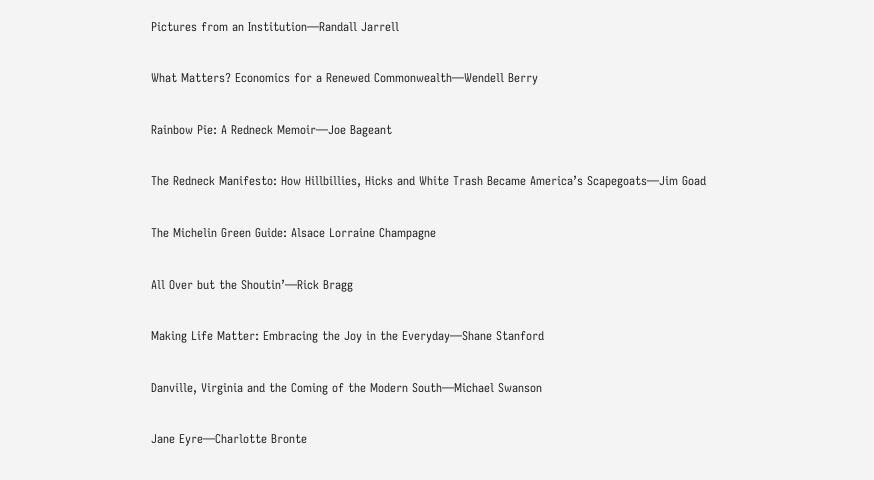Pictures from an Institution—Randall Jarrell

What Matters? Economics for a Renewed Commonwealth—Wendell Berry

Rainbow Pie: A Redneck Memoir—Joe Bageant

The Redneck Manifesto: How Hillbillies, Hicks and White Trash Became America’s Scapegoats—Jim Goad

The Michelin Green Guide: Alsace Lorraine Champagne

All Over but the Shoutin’—Rick Bragg

Making Life Matter: Embracing the Joy in the Everyday—Shane Stanford

Danville, Virginia and the Coming of the Modern South—Michael Swanson

Jane Eyre—Charlotte Bronte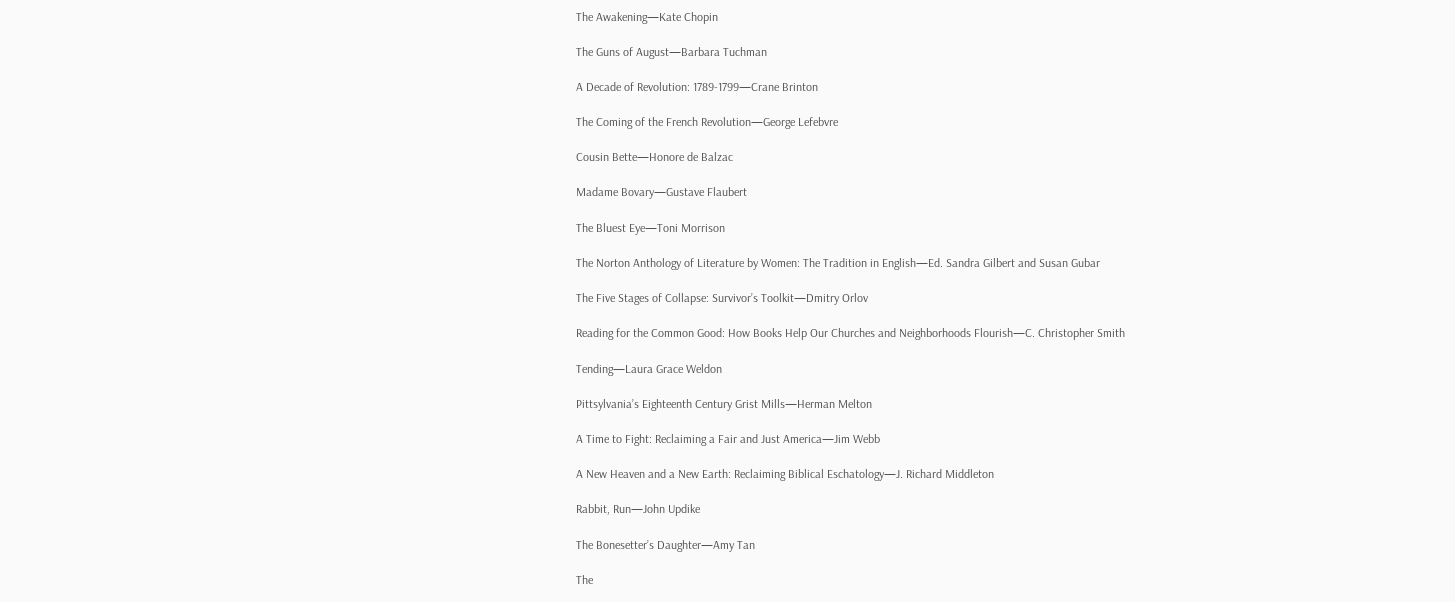The Awakening—Kate Chopin

The Guns of August—Barbara Tuchman

A Decade of Revolution: 1789-1799—Crane Brinton

The Coming of the French Revolution—George Lefebvre

Cousin Bette—Honore de Balzac

Madame Bovary—Gustave Flaubert

The Bluest Eye—Toni Morrison

The Norton Anthology of Literature by Women: The Tradition in English—Ed. Sandra Gilbert and Susan Gubar

The Five Stages of Collapse: Survivor’s Toolkit—Dmitry Orlov

Reading for the Common Good: How Books Help Our Churches and Neighborhoods Flourish—C. Christopher Smith

Tending—Laura Grace Weldon

Pittsylvania’s Eighteenth Century Grist Mills—Herman Melton

A Time to Fight: Reclaiming a Fair and Just America—Jim Webb

A New Heaven and a New Earth: Reclaiming Biblical Eschatology—J. Richard Middleton

Rabbit, Run—John Updike

The Bonesetter’s Daughter—Amy Tan

The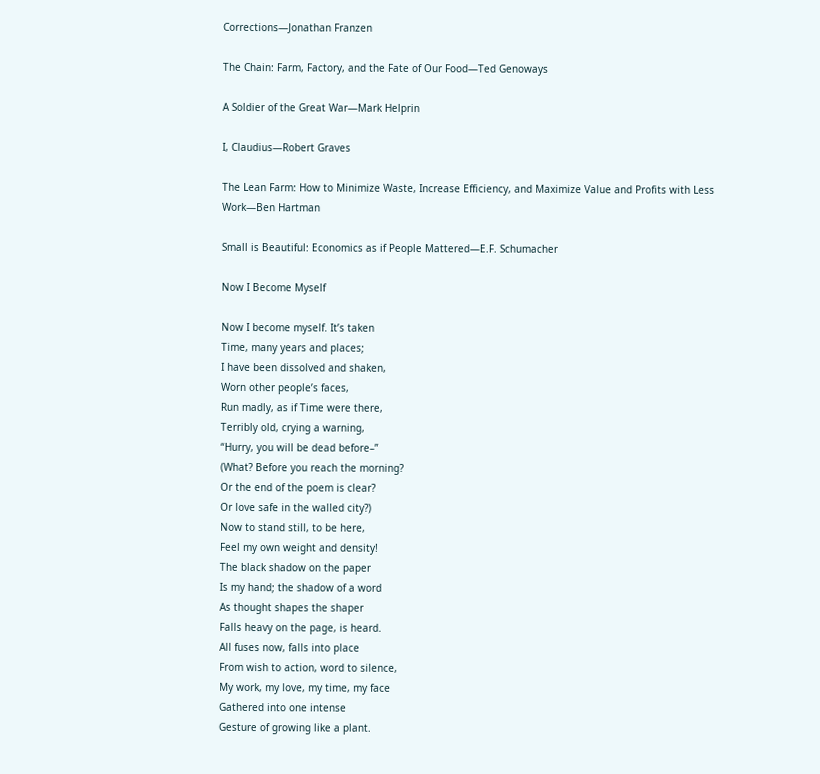Corrections—Jonathan Franzen

The Chain: Farm, Factory, and the Fate of Our Food—Ted Genoways

A Soldier of the Great War—Mark Helprin

I, Claudius—Robert Graves

The Lean Farm: How to Minimize Waste, Increase Efficiency, and Maximize Value and Profits with Less Work—Ben Hartman

Small is Beautiful: Economics as if People Mattered—E.F. Schumacher

Now I Become Myself

Now I become myself. It’s taken
Time, many years and places;
I have been dissolved and shaken,
Worn other people’s faces,
Run madly, as if Time were there,
Terribly old, crying a warning,
“Hurry, you will be dead before–”
(What? Before you reach the morning?
Or the end of the poem is clear?
Or love safe in the walled city?)
Now to stand still, to be here,
Feel my own weight and density!
The black shadow on the paper
Is my hand; the shadow of a word
As thought shapes the shaper
Falls heavy on the page, is heard.
All fuses now, falls into place
From wish to action, word to silence,
My work, my love, my time, my face
Gathered into one intense
Gesture of growing like a plant.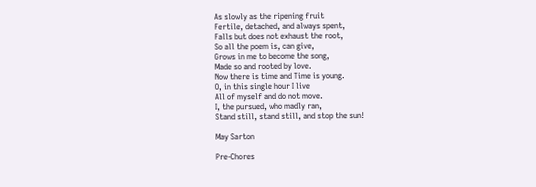As slowly as the ripening fruit
Fertile, detached, and always spent,
Falls but does not exhaust the root,
So all the poem is, can give,
Grows in me to become the song,
Made so and rooted by love.
Now there is time and Time is young.
O, in this single hour I live
All of myself and do not move.
I, the pursued, who madly ran,
Stand still, stand still, and stop the sun!

May Sarton

Pre-Chores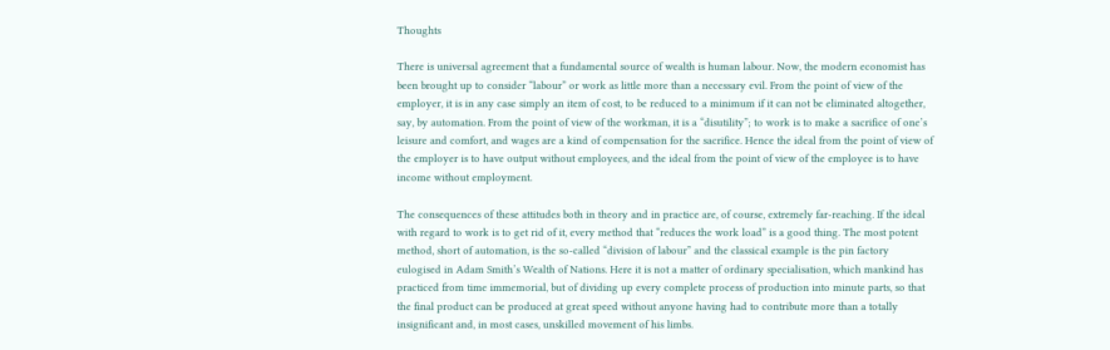Thoughts

There is universal agreement that a fundamental source of wealth is human labour. Now, the modern economist has been brought up to consider “labour” or work as little more than a necessary evil. From the point of view of the employer, it is in any case simply an item of cost, to be reduced to a minimum if it can not be eliminated altogether, say, by automation. From the point of view of the workman, it is a “disutility”; to work is to make a sacrifice of one’s leisure and comfort, and wages are a kind of compensation for the sacrifice. Hence the ideal from the point of view of the employer is to have output without employees, and the ideal from the point of view of the employee is to have income without employment.

The consequences of these attitudes both in theory and in practice are, of course, extremely far-reaching. If the ideal with regard to work is to get rid of it, every method that “reduces the work load” is a good thing. The most potent method, short of automation, is the so-called “division of labour” and the classical example is the pin factory eulogised in Adam Smith’s Wealth of Nations. Here it is not a matter of ordinary specialisation, which mankind has practiced from time immemorial, but of dividing up every complete process of production into minute parts, so that the final product can be produced at great speed without anyone having had to contribute more than a totally insignificant and, in most cases, unskilled movement of his limbs.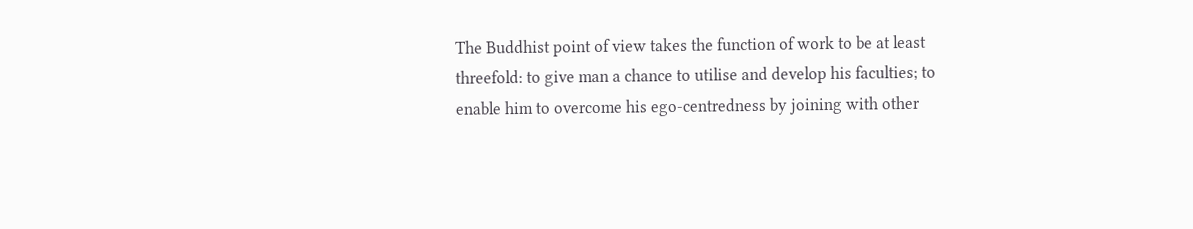The Buddhist point of view takes the function of work to be at least threefold: to give man a chance to utilise and develop his faculties; to enable him to overcome his ego-centredness by joining with other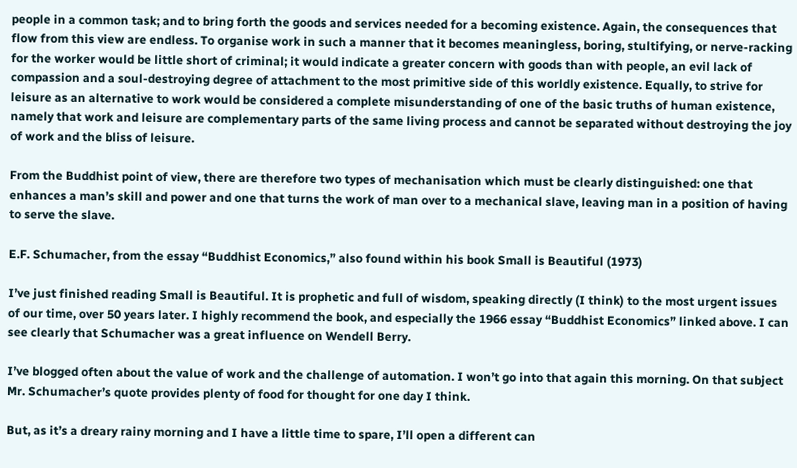people in a common task; and to bring forth the goods and services needed for a becoming existence. Again, the consequences that flow from this view are endless. To organise work in such a manner that it becomes meaningless, boring, stultifying, or nerve-racking for the worker would be little short of criminal; it would indicate a greater concern with goods than with people, an evil lack of compassion and a soul-destroying degree of attachment to the most primitive side of this worldly existence. Equally, to strive for leisure as an alternative to work would be considered a complete misunderstanding of one of the basic truths of human existence, namely that work and leisure are complementary parts of the same living process and cannot be separated without destroying the joy of work and the bliss of leisure.

From the Buddhist point of view, there are therefore two types of mechanisation which must be clearly distinguished: one that enhances a man’s skill and power and one that turns the work of man over to a mechanical slave, leaving man in a position of having to serve the slave.

E.F. Schumacher, from the essay “Buddhist Economics,” also found within his book Small is Beautiful (1973)

I’ve just finished reading Small is Beautiful. It is prophetic and full of wisdom, speaking directly (I think) to the most urgent issues of our time, over 50 years later. I highly recommend the book, and especially the 1966 essay “Buddhist Economics” linked above. I can see clearly that Schumacher was a great influence on Wendell Berry.

I’ve blogged often about the value of work and the challenge of automation. I won’t go into that again this morning. On that subject Mr. Schumacher’s quote provides plenty of food for thought for one day I think.

But, as it’s a dreary rainy morning and I have a little time to spare, I’ll open a different can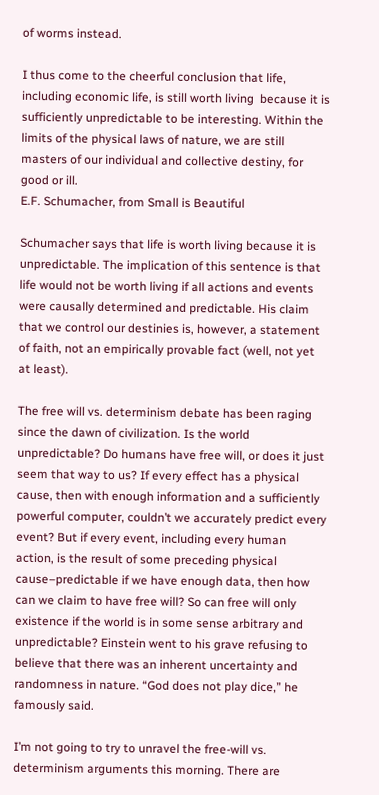of worms instead.

I thus come to the cheerful conclusion that life, including economic life, is still worth living  because it is sufficiently unpredictable to be interesting. Within the limits of the physical laws of nature, we are still masters of our individual and collective destiny, for good or ill.
E.F. Schumacher, from Small is Beautiful

Schumacher says that life is worth living because it is unpredictable. The implication of this sentence is that life would not be worth living if all actions and events were causally determined and predictable. His claim that we control our destinies is, however, a statement of faith, not an empirically provable fact (well, not yet at least).

The free will vs. determinism debate has been raging since the dawn of civilization. Is the world unpredictable? Do humans have free will, or does it just seem that way to us? If every effect has a physical cause, then with enough information and a sufficiently powerful computer, couldn’t we accurately predict every event? But if every event, including every human action, is the result of some preceding physical cause–predictable if we have enough data, then how can we claim to have free will? So can free will only existence if the world is in some sense arbitrary and unpredictable? Einstein went to his grave refusing to believe that there was an inherent uncertainty and randomness in nature. “God does not play dice,” he famously said.

I’m not going to try to unravel the free-will vs. determinism arguments this morning. There are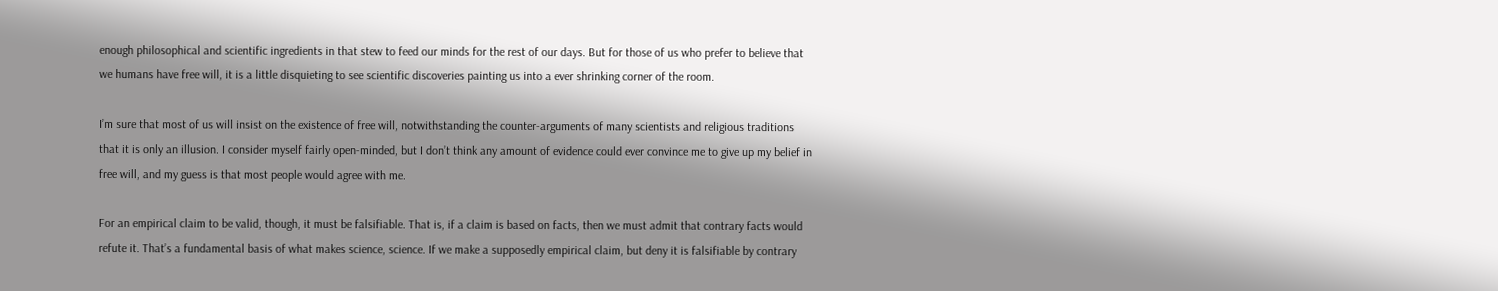enough philosophical and scientific ingredients in that stew to feed our minds for the rest of our days. But for those of us who prefer to believe that we humans have free will, it is a little disquieting to see scientific discoveries painting us into a ever shrinking corner of the room.

I’m sure that most of us will insist on the existence of free will, notwithstanding the counter-arguments of many scientists and religious traditions that it is only an illusion. I consider myself fairly open-minded, but I don’t think any amount of evidence could ever convince me to give up my belief in free will, and my guess is that most people would agree with me.

For an empirical claim to be valid, though, it must be falsifiable. That is, if a claim is based on facts, then we must admit that contrary facts would refute it. That’s a fundamental basis of what makes science, science. If we make a supposedly empirical claim, but deny it is falsifiable by contrary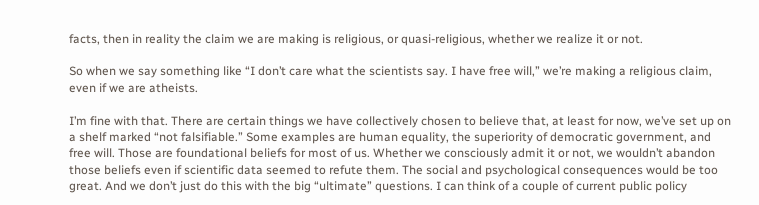facts, then in reality the claim we are making is religious, or quasi-religious, whether we realize it or not.

So when we say something like “I don’t care what the scientists say. I have free will,” we’re making a religious claim, even if we are atheists.

I’m fine with that. There are certain things we have collectively chosen to believe that, at least for now, we’ve set up on a shelf marked “not falsifiable.” Some examples are human equality, the superiority of democratic government, and free will. Those are foundational beliefs for most of us. Whether we consciously admit it or not, we wouldn’t abandon those beliefs even if scientific data seemed to refute them. The social and psychological consequences would be too great. And we don’t just do this with the big “ultimate” questions. I can think of a couple of current public policy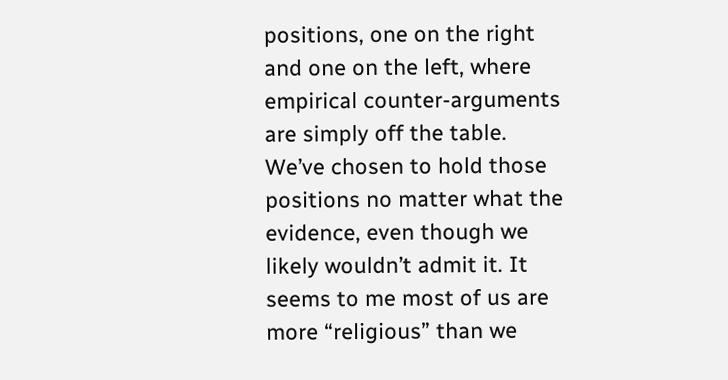positions, one on the right and one on the left, where empirical counter-arguments are simply off the table. We’ve chosen to hold those positions no matter what the evidence, even though we likely wouldn’t admit it. It seems to me most of us are more “religious” than we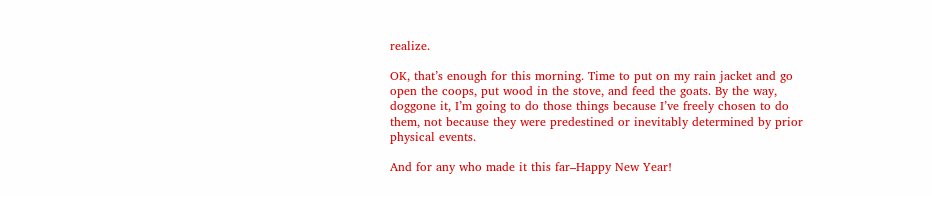realize.

OK, that’s enough for this morning. Time to put on my rain jacket and go open the coops, put wood in the stove, and feed the goats. By the way, doggone it, I’m going to do those things because I’ve freely chosen to do them, not because they were predestined or inevitably determined by prior physical events.

And for any who made it this far–Happy New Year!